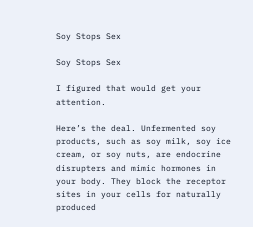Soy Stops Sex

Soy Stops Sex

I figured that would get your attention.

Here’s the deal. Unfermented soy products, such as soy milk, soy ice cream, or soy nuts, are endocrine disrupters and mimic hormones in your body. They block the receptor sites in your cells for naturally produced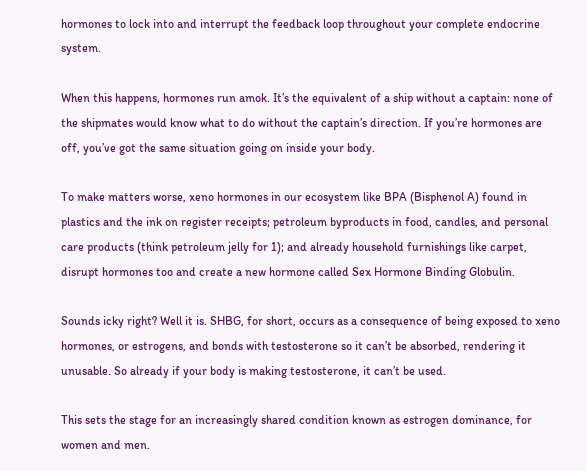hormones to lock into and interrupt the feedback loop throughout your complete endocrine system.

When this happens, hormones run amok. It’s the equivalent of a ship without a captain: none of the shipmates would know what to do without the captain’s direction. If you’re hormones are off, you’ve got the same situation going on inside your body.

To make matters worse, xeno hormones in our ecosystem like BPA (Bisphenol A) found in plastics and the ink on register receipts; petroleum byproducts in food, candles, and personal care products (think petroleum jelly for 1); and already household furnishings like carpet, disrupt hormones too and create a new hormone called Sex Hormone Binding Globulin.

Sounds icky right? Well it is. SHBG, for short, occurs as a consequence of being exposed to xeno hormones, or estrogens, and bonds with testosterone so it can’t be absorbed, rendering it unusable. So already if your body is making testosterone, it can’t be used.

This sets the stage for an increasingly shared condition known as estrogen dominance, for women and men.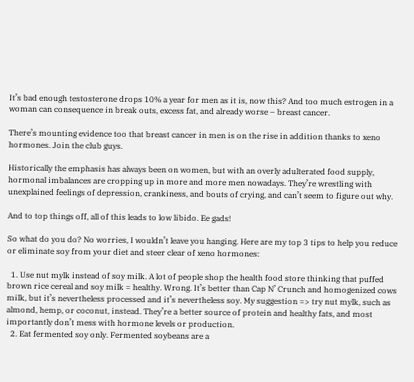It’s bad enough testosterone drops 10% a year for men as it is, now this? And too much estrogen in a woman can consequence in break outs, excess fat, and already worse – breast cancer.

There’s mounting evidence too that breast cancer in men is on the rise in addition thanks to xeno hormones. Join the club guys.

Historically the emphasis has always been on women, but with an overly adulterated food supply, hormonal imbalances are cropping up in more and more men nowadays. They’re wrestling with unexplained feelings of depression, crankiness, and bouts of crying, and can’t seem to figure out why.

And to top things off, all of this leads to low libido. Ee gads!

So what do you do? No worries, I wouldn’t leave you hanging. Here are my top 3 tips to help you reduce or eliminate soy from your diet and steer clear of xeno hormones:

  1. Use nut mylk instead of soy milk. A lot of people shop the health food store thinking that puffed brown rice cereal and soy milk = healthy. Wrong. It’s better than Cap N’ Crunch and homogenized cows milk, but it’s nevertheless processed and it’s nevertheless soy. My suggestion => try nut mylk, such as almond, hemp, or coconut, instead. They’re a better source of protein and healthy fats, and most importantly don’t mess with hormone levels or production.
  2. Eat fermented soy only. Fermented soybeans are a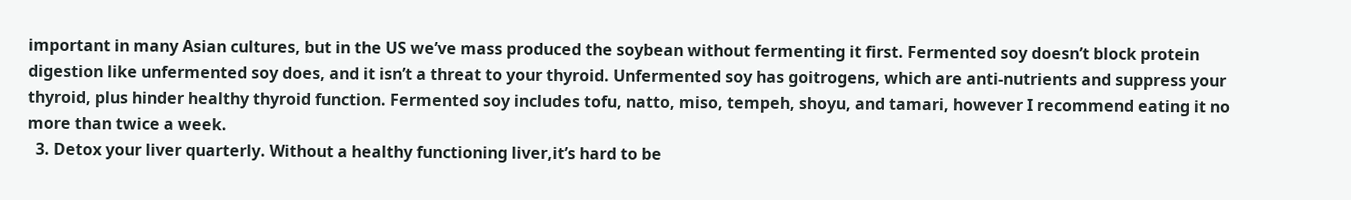important in many Asian cultures, but in the US we’ve mass produced the soybean without fermenting it first. Fermented soy doesn’t block protein digestion like unfermented soy does, and it isn’t a threat to your thyroid. Unfermented soy has goitrogens, which are anti-nutrients and suppress your thyroid, plus hinder healthy thyroid function. Fermented soy includes tofu, natto, miso, tempeh, shoyu, and tamari, however I recommend eating it no more than twice a week.
  3. Detox your liver quarterly. Without a healthy functioning liver,it’s hard to be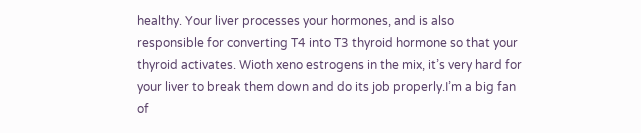healthy. Your liver processes your hormones, and is also responsible for converting T4 into T3 thyroid hormone so that your thyroid activates. Wioth xeno estrogens in the mix, it’s very hard for your liver to break them down and do its job properly.I’m a big fan of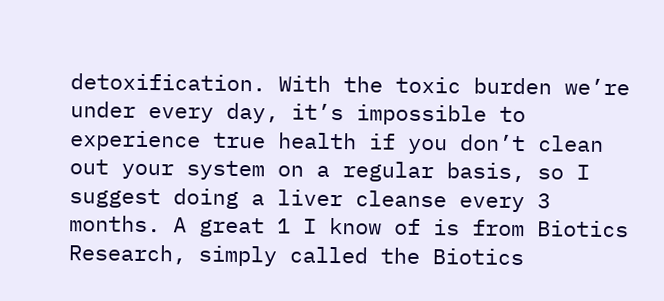detoxification. With the toxic burden we’re under every day, it’s impossible to experience true health if you don’t clean out your system on a regular basis, so I suggest doing a liver cleanse every 3 months. A great 1 I know of is from Biotics Research, simply called the Biotics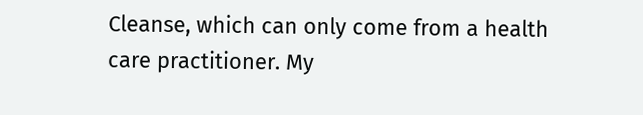Cleanse, which can only come from a health care practitioner. My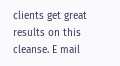clients get great results on this cleanse. E mail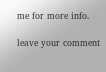me for more info.

leave your comment